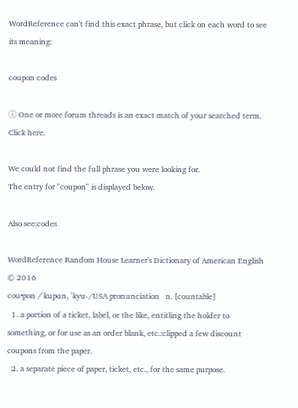WordReference can't find this exact phrase, but click on each word to see its meaning:

coupon codes

ⓘ One or more forum threads is an exact match of your searched term. Click here.

We could not find the full phrase you were looking for.
The entry for "coupon" is displayed below.

Also see:codes

WordReference Random House Learner's Dictionary of American English © 2016
cou•pon /ˈkupɑn, ˈkyu-/USA pronunciation   n. [countable]
  1. a portion of a ticket, label, or the like, entitling the holder to something, or for use as an order blank, etc.:clipped a few discount coupons from the paper.
  2. a separate piece of paper, ticket, etc., for the same purpose.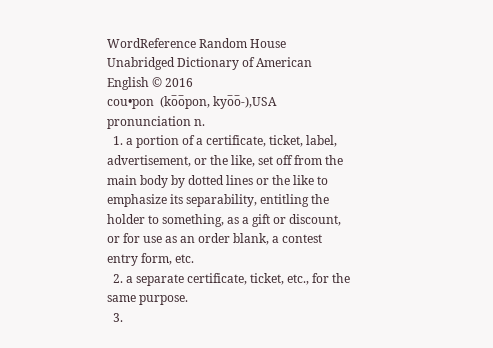WordReference Random House Unabridged Dictionary of American English © 2016
cou•pon  (ko̅o̅pon, kyo̅o̅-),USA pronunciation n.
  1. a portion of a certificate, ticket, label, advertisement, or the like, set off from the main body by dotted lines or the like to emphasize its separability, entitling the holder to something, as a gift or discount, or for use as an order blank, a contest entry form, etc.
  2. a separate certificate, ticket, etc., for the same purpose.
  3.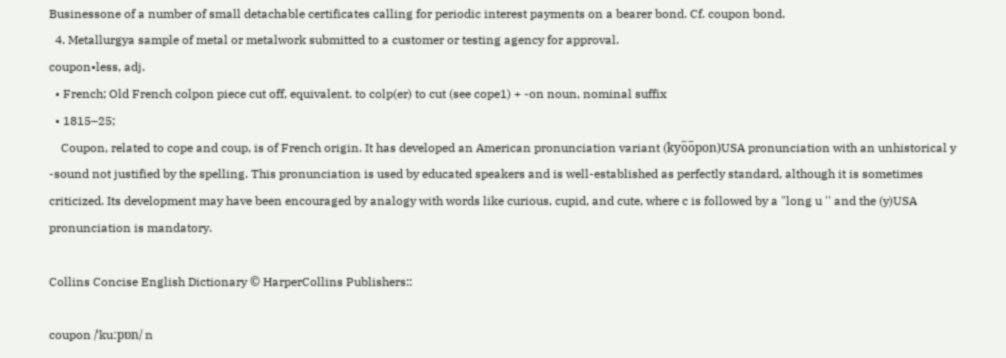Businessone of a number of small detachable certificates calling for periodic interest payments on a bearer bond. Cf. coupon bond.
  4. Metallurgya sample of metal or metalwork submitted to a customer or testing agency for approval.
coupon•less, adj.
  • French; Old French colpon piece cut off, equivalent. to colp(er) to cut (see cope1) + -on noun, nominal suffix
  • 1815–25;
    Coupon, related to cope and coup, is of French origin. It has developed an American pronunciation variant (kyo̅o̅pon)USA pronunciation with an unhistorical y -sound not justified by the spelling. This pronunciation is used by educated speakers and is well-established as perfectly standard, although it is sometimes criticized. Its development may have been encouraged by analogy with words like curious, cupid, and cute, where c is followed by a "long u '' and the (y)USA pronunciation is mandatory.

Collins Concise English Dictionary © HarperCollins Publishers::

coupon /ˈkuːpɒn/ n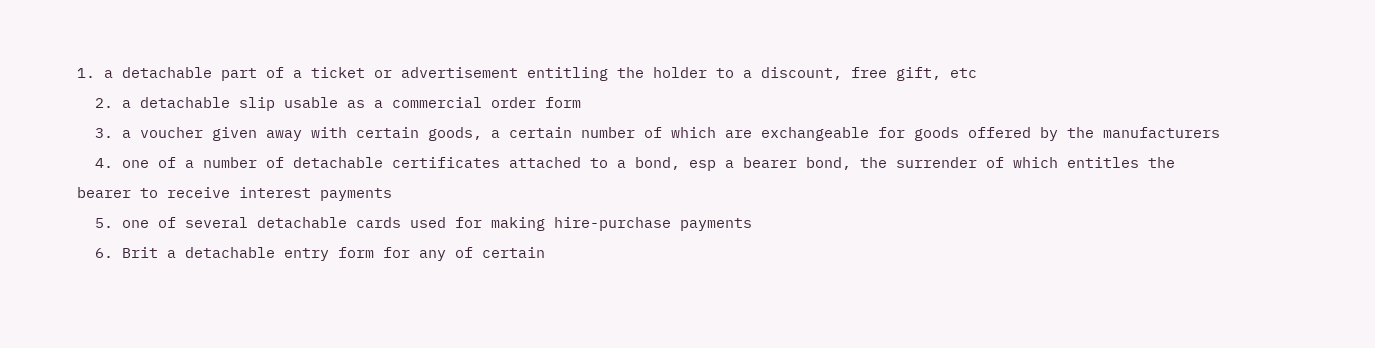1. a detachable part of a ticket or advertisement entitling the holder to a discount, free gift, etc
  2. a detachable slip usable as a commercial order form
  3. a voucher given away with certain goods, a certain number of which are exchangeable for goods offered by the manufacturers
  4. one of a number of detachable certificates attached to a bond, esp a bearer bond, the surrender of which entitles the bearer to receive interest payments
  5. one of several detachable cards used for making hire-purchase payments
  6. Brit a detachable entry form for any of certain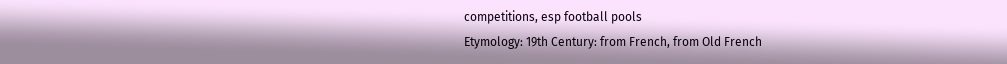competitions, esp football pools
Etymology: 19th Century: from French, from Old French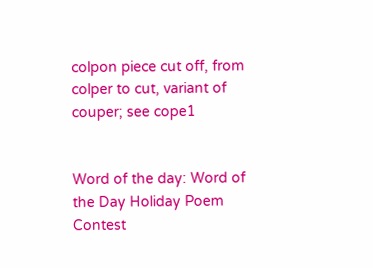colpon piece cut off, from colper to cut, variant of couper; see cope1


Word of the day: Word of the Day Holiday Poem Contest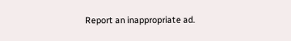Report an inappropriate ad.